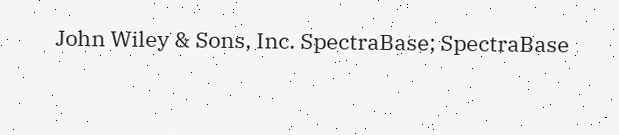John Wiley & Sons, Inc. SpectraBase; SpectraBase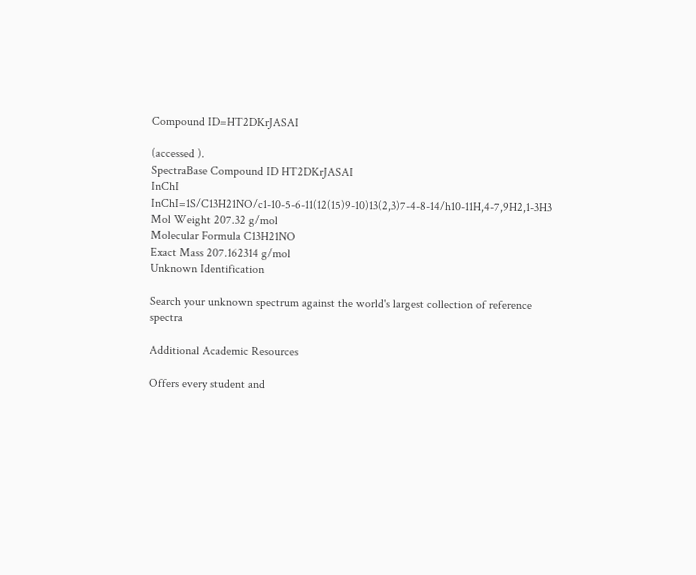Compound ID=HT2DKrJASAI

(accessed ).
SpectraBase Compound ID HT2DKrJASAI
InChI InChI=1S/C13H21NO/c1-10-5-6-11(12(15)9-10)13(2,3)7-4-8-14/h10-11H,4-7,9H2,1-3H3
Mol Weight 207.32 g/mol
Molecular Formula C13H21NO
Exact Mass 207.162314 g/mol
Unknown Identification

Search your unknown spectrum against the world's largest collection of reference spectra

Additional Academic Resources

Offers every student and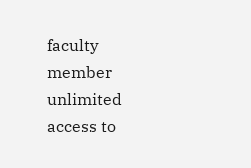faculty member unlimited access to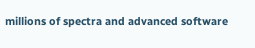millions of spectra and advanced software